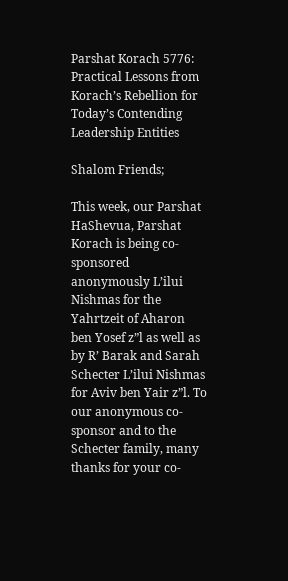Parshat Korach 5776: Practical Lessons from Korach’s Rebellion for Today’s Contending Leadership Entities

Shalom Friends;

This week, our Parshat HaShevua, Parshat Korach is being co-sponsored anonymously L’ilui Nishmas for the Yahrtzeit of Aharon ben Yosef z”l as well as by R’ Barak and Sarah Schecter L’ilui Nishmas for Aviv ben Yair z”l. To our anonymous co-sponsor and to the Schecter family, many thanks for your co-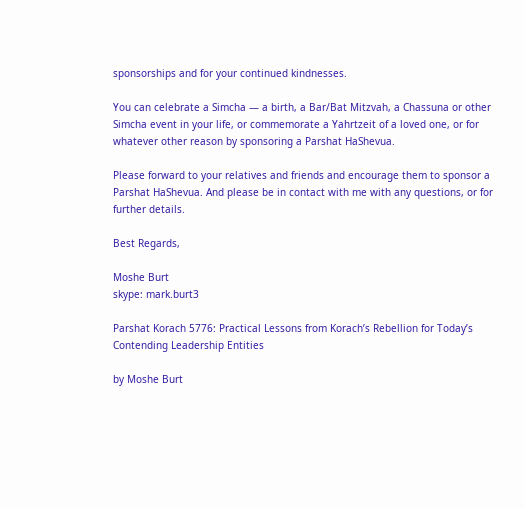sponsorships and for your continued kindnesses.

You can celebrate a Simcha — a birth, a Bar/Bat Mitzvah, a Chassuna or other Simcha event in your life, or commemorate a Yahrtzeit of a loved one, or for whatever other reason by sponsoring a Parshat HaShevua.

Please forward to your relatives and friends and encourage them to sponsor a Parshat HaShevua. And please be in contact with me with any questions, or for further details.

Best Regards,

Moshe Burt
skype: mark.burt3

Parshat Korach 5776: Practical Lessons from Korach’s Rebellion for Today’s Contending Leadership Entities

by Moshe Burt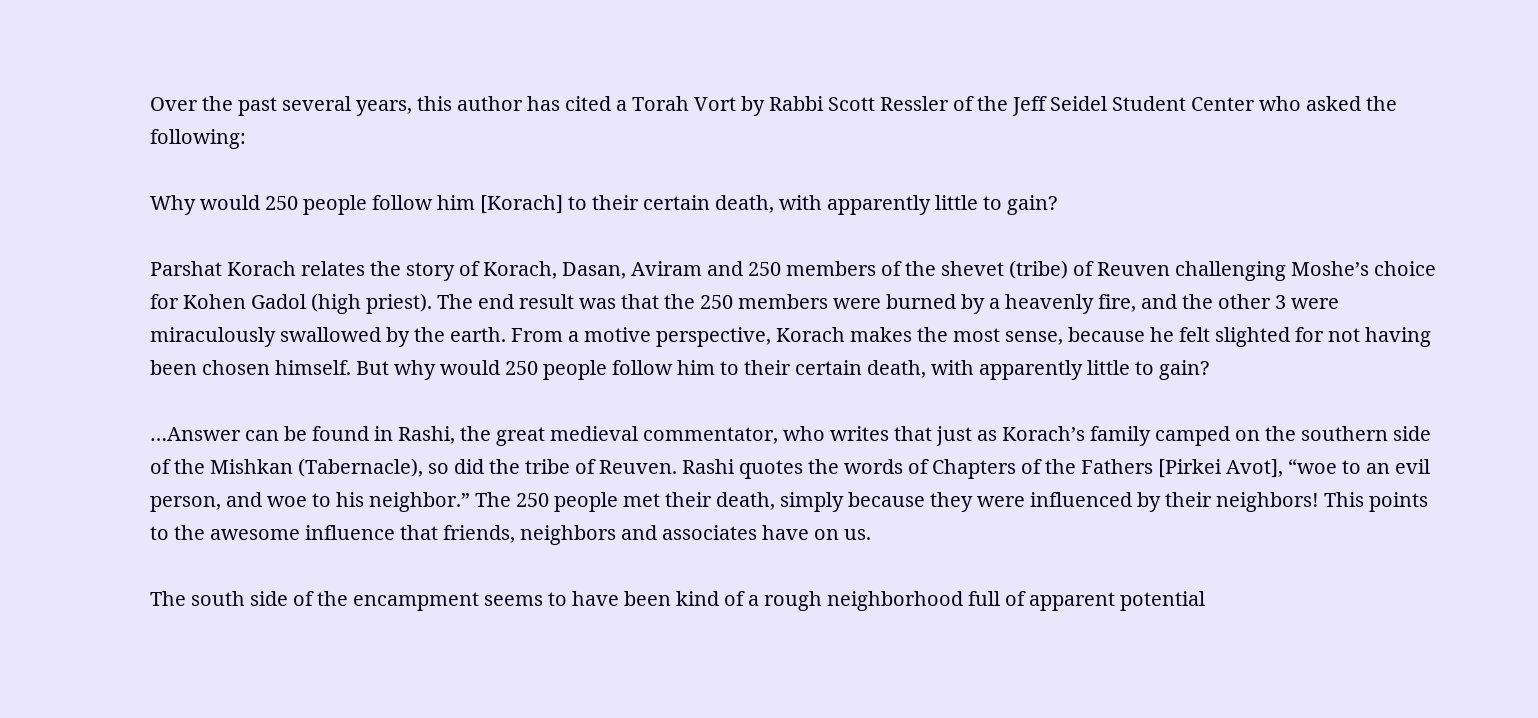Over the past several years, this author has cited a Torah Vort by Rabbi Scott Ressler of the Jeff Seidel Student Center who asked the following:

Why would 250 people follow him [Korach] to their certain death, with apparently little to gain?

Parshat Korach relates the story of Korach, Dasan, Aviram and 250 members of the shevet (tribe) of Reuven challenging Moshe’s choice for Kohen Gadol (high priest). The end result was that the 250 members were burned by a heavenly fire, and the other 3 were miraculously swallowed by the earth. From a motive perspective, Korach makes the most sense, because he felt slighted for not having been chosen himself. But why would 250 people follow him to their certain death, with apparently little to gain?

…Answer can be found in Rashi, the great medieval commentator, who writes that just as Korach’s family camped on the southern side of the Mishkan (Tabernacle), so did the tribe of Reuven. Rashi quotes the words of Chapters of the Fathers [Pirkei Avot], “woe to an evil person, and woe to his neighbor.” The 250 people met their death, simply because they were influenced by their neighbors! This points to the awesome influence that friends, neighbors and associates have on us.

The south side of the encampment seems to have been kind of a rough neighborhood full of apparent potential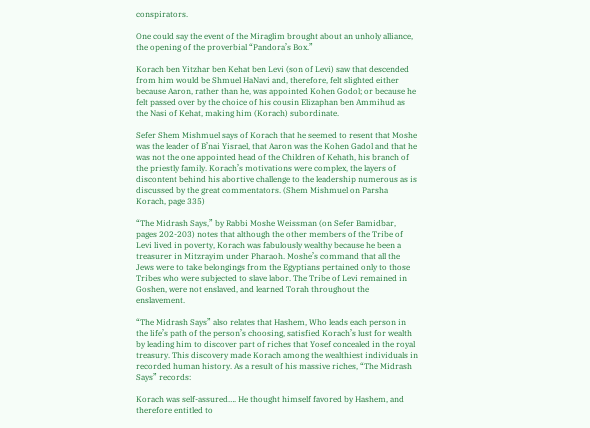conspirators.

One could say the event of the Miraglim brought about an unholy alliance, the opening of the proverbial “Pandora’s Box.”

Korach ben Yitzhar ben Kehat ben Levi (son of Levi) saw that descended from him would be Shmuel HaNavi and, therefore, felt slighted either because Aaron, rather than he, was appointed Kohen Godol; or because he felt passed over by the choice of his cousin Elizaphan ben Ammihud as the Nasi of Kehat, making him (Korach) subordinate.

Sefer Shem Mishmuel says of Korach that he seemed to resent that Moshe was the leader of B’nai Yisrael, that Aaron was the Kohen Gadol and that he was not the one appointed head of the Children of Kehath, his branch of the priestly family. Korach’s motivations were complex, the layers of discontent behind his abortive challenge to the leadership numerous as is discussed by the great commentators. (Shem Mishmuel on Parsha Korach, page 335)

“The Midrash Says,” by Rabbi Moshe Weissman (on Sefer Bamidbar, pages 202-203) notes that although the other members of the Tribe of Levi lived in poverty, Korach was fabulously wealthy because he been a treasurer in Mitzrayim under Pharaoh. Moshe’s command that all the Jews were to take belongings from the Egyptians pertained only to those Tribes who were subjected to slave labor. The Tribe of Levi remained in Goshen, were not enslaved, and learned Torah throughout the enslavement.

“The Midrash Says” also relates that Hashem, Who leads each person in the life’s path of the person’s choosing, satisfied Korach’s lust for wealth by leading him to discover part of riches that Yosef concealed in the royal treasury. This discovery made Korach among the wealthiest individuals in recorded human history. As a result of his massive riches, “The Midrash Says” records:

Korach was self-assured…. He thought himself favored by Hashem, and therefore entitled to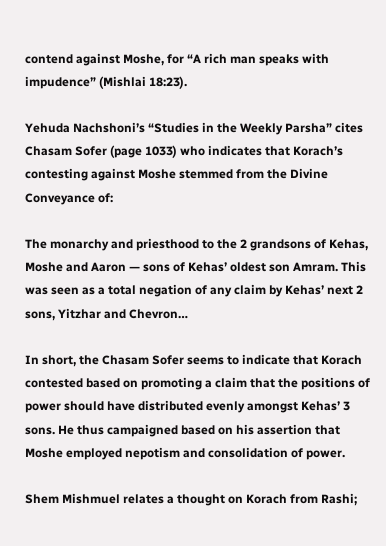contend against Moshe, for “A rich man speaks with impudence” (Mishlai 18:23).

Yehuda Nachshoni’s “Studies in the Weekly Parsha” cites Chasam Sofer (page 1033) who indicates that Korach’s contesting against Moshe stemmed from the Divine Conveyance of:

The monarchy and priesthood to the 2 grandsons of Kehas, Moshe and Aaron — sons of Kehas’ oldest son Amram. This was seen as a total negation of any claim by Kehas’ next 2 sons, Yitzhar and Chevron…

In short, the Chasam Sofer seems to indicate that Korach contested based on promoting a claim that the positions of power should have distributed evenly amongst Kehas’ 3 sons. He thus campaigned based on his assertion that Moshe employed nepotism and consolidation of power.

Shem Mishmuel relates a thought on Korach from Rashi;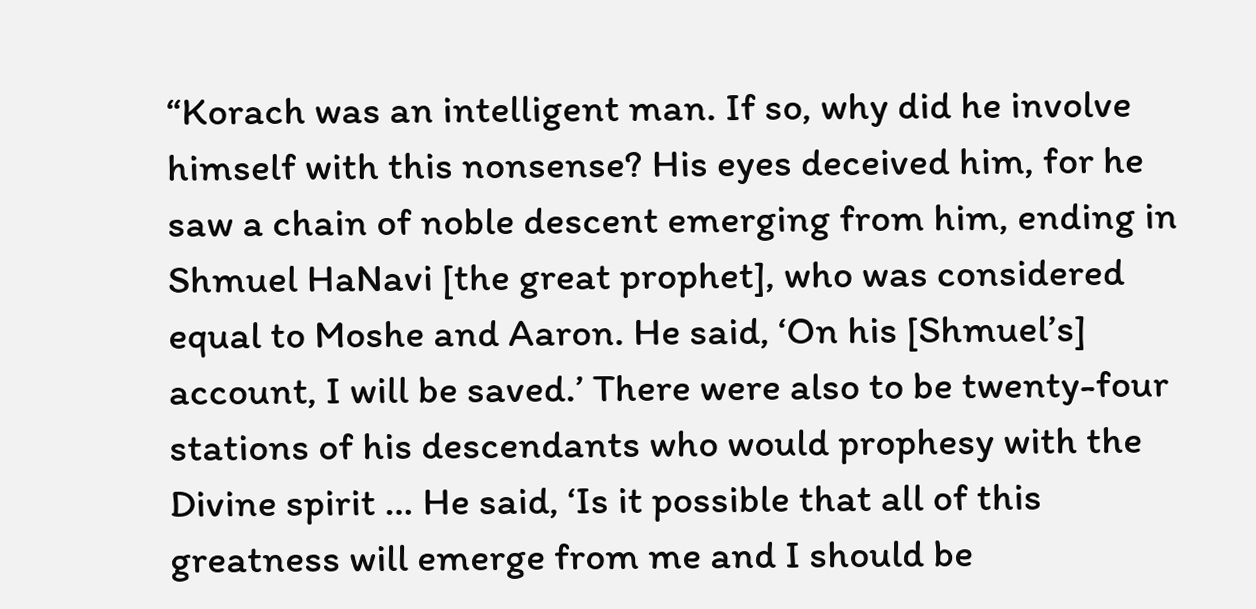“Korach was an intelligent man. If so, why did he involve himself with this nonsense? His eyes deceived him, for he saw a chain of noble descent emerging from him, ending in Shmuel HaNavi [the great prophet], who was considered equal to Moshe and Aaron. He said, ‘On his [Shmuel’s] account, I will be saved.’ There were also to be twenty-four stations of his descendants who would prophesy with the Divine spirit … He said, ‘Is it possible that all of this greatness will emerge from me and I should be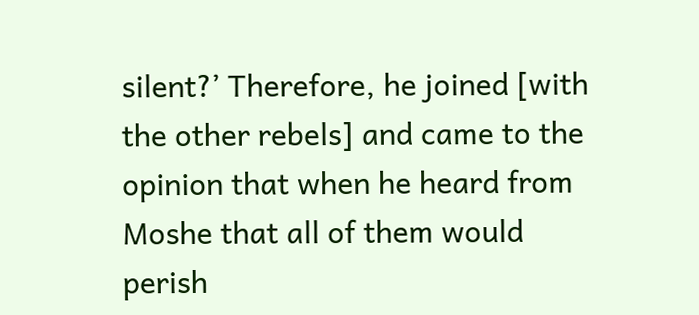silent?’ Therefore, he joined [with the other rebels] and came to the opinion that when he heard from Moshe that all of them would perish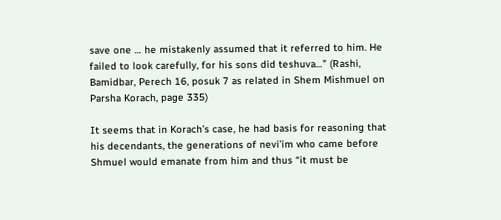save one … he mistakenly assumed that it referred to him. He failed to look carefully, for his sons did teshuva…” (Rashi, Bamidbar, Perech 16, posuk 7 as related in Shem Mishmuel on Parsha Korach, page 335)

It seems that in Korach’s case, he had basis for reasoning that his decendants, the generations of nevi’im who came before Shmuel would emanate from him and thus “it must be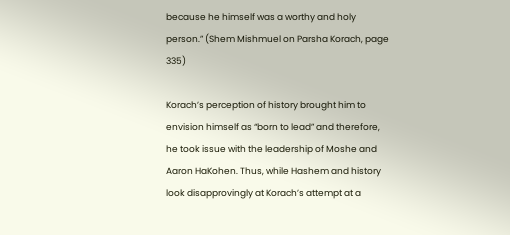because he himself was a worthy and holy person.” (Shem Mishmuel on Parsha Korach, page 335)

Korach’s perception of history brought him to envision himself as “born to lead” and therefore, he took issue with the leadership of Moshe and Aaron HaKohen. Thus, while Hashem and history look disapprovingly at Korach’s attempt at a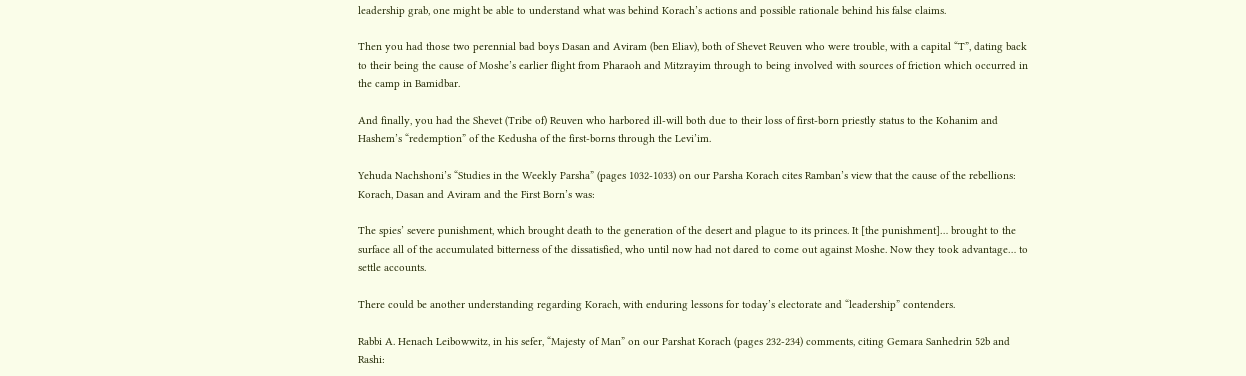leadership grab, one might be able to understand what was behind Korach’s actions and possible rationale behind his false claims.

Then you had those two perennial bad boys Dasan and Aviram (ben Eliav), both of Shevet Reuven who were trouble, with a capital “T”, dating back to their being the cause of Moshe’s earlier flight from Pharaoh and Mitzrayim through to being involved with sources of friction which occurred in the camp in Bamidbar.

And finally, you had the Shevet (Tribe of) Reuven who harbored ill-will both due to their loss of first-born priestly status to the Kohanim and Hashem’s “redemption” of the Kedusha of the first-borns through the Levi’im.

Yehuda Nachshoni’s “Studies in the Weekly Parsha” (pages 1032-1033) on our Parsha Korach cites Ramban’s view that the cause of the rebellions: Korach, Dasan and Aviram and the First Born’s was:

The spies’ severe punishment, which brought death to the generation of the desert and plague to its princes. It [the punishment]… brought to the surface all of the accumulated bitterness of the dissatisfied, who until now had not dared to come out against Moshe. Now they took advantage… to settle accounts.

There could be another understanding regarding Korach, with enduring lessons for today’s electorate and “leadership” contenders.

Rabbi A. Henach Leibowwitz, in his sefer, “Majesty of Man” on our Parshat Korach (pages 232-234) comments, citing Gemara Sanhedrin 52b and Rashi: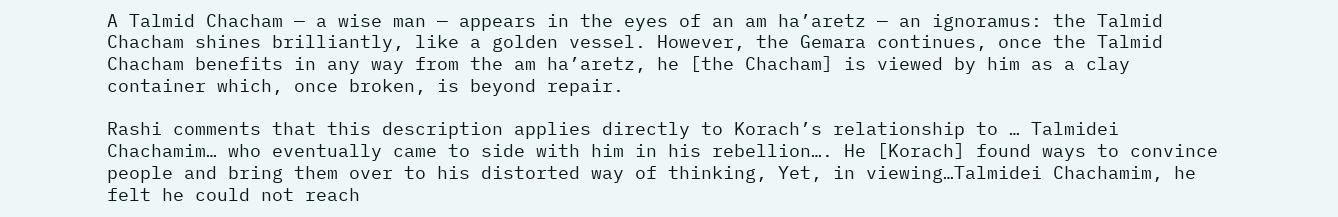A Talmid Chacham — a wise man — appears in the eyes of an am ha’aretz — an ignoramus: the Talmid Chacham shines brilliantly, like a golden vessel. However, the Gemara continues, once the Talmid Chacham benefits in any way from the am ha’aretz, he [the Chacham] is viewed by him as a clay container which, once broken, is beyond repair.

Rashi comments that this description applies directly to Korach’s relationship to … Talmidei Chachamim… who eventually came to side with him in his rebellion…. He [Korach] found ways to convince people and bring them over to his distorted way of thinking, Yet, in viewing…Talmidei Chachamim, he felt he could not reach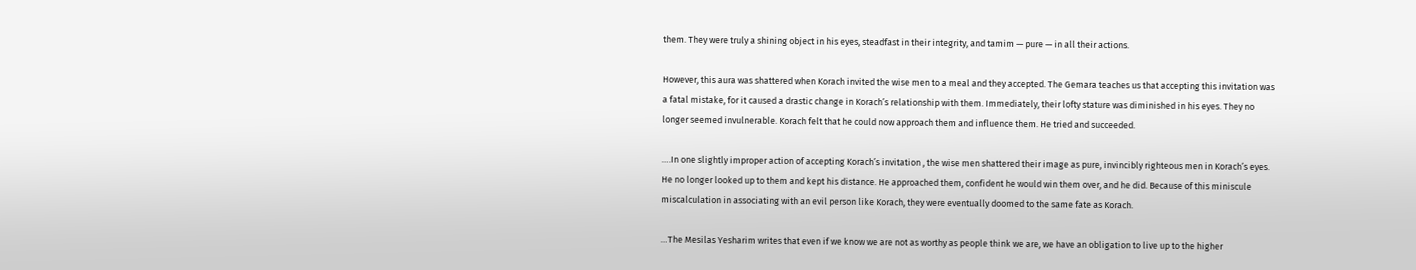them. They were truly a shining object in his eyes, steadfast in their integrity, and tamim — pure — in all their actions.

However, this aura was shattered when Korach invited the wise men to a meal and they accepted. The Gemara teaches us that accepting this invitation was a fatal mistake, for it caused a drastic change in Korach’s relationship with them. Immediately, their lofty stature was diminished in his eyes. They no longer seemed invulnerable. Korach felt that he could now approach them and influence them. He tried and succeeded.

….In one slightly improper action of accepting Korach’s invitation , the wise men shattered their image as pure, invincibly righteous men in Korach’s eyes. He no longer looked up to them and kept his distance. He approached them, confident he would win them over, and he did. Because of this miniscule miscalculation in associating with an evil person like Korach, they were eventually doomed to the same fate as Korach.

…The Mesilas Yesharim writes that even if we know we are not as worthy as people think we are, we have an obligation to live up to the higher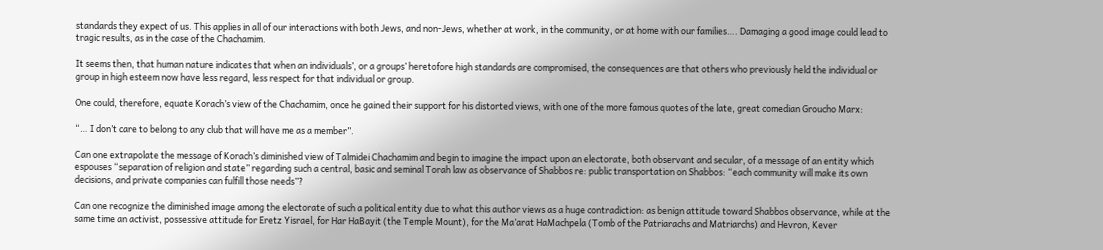standards they expect of us. This applies in all of our interactions with both Jews, and non-Jews, whether at work, in the community, or at home with our families…. Damaging a good image could lead to tragic results, as in the case of the Chachamim.

It seems then, that human nature indicates that when an individuals’, or a groups’ heretofore high standards are compromised, the consequences are that others who previously held the individual or group in high esteem now have less regard, less respect for that individual or group.

One could, therefore, equate Korach’s view of the Chachamim, once he gained their support for his distorted views, with one of the more famous quotes of the late, great comedian Groucho Marx:

“… I don’t care to belong to any club that will have me as a member”.

Can one extrapolate the message of Korach’s diminished view of Talmidei Chachamim and begin to imagine the impact upon an electorate, both observant and secular, of a message of an entity which espouses “separation of religion and state” regarding such a central, basic and seminal Torah law as observance of Shabbos re: public transportation on Shabbos: “each community will make its own decisions, and private companies can fulfill those needs”?

Can one recognize the diminished image among the electorate of such a political entity due to what this author views as a huge contradiction: as benign attitude toward Shabbos observance, while at the same time an activist, possessive attitude for Eretz Yisrael, for Har HaBayit (the Temple Mount), for the Ma’arat HaMachpela (Tomb of the Patriarachs and Matriarchs) and Hevron, Kever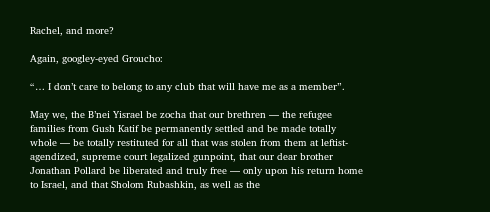Rachel, and more?

Again, googley-eyed Groucho:

“… I don’t care to belong to any club that will have me as a member”.

May we, the B’nei Yisrael be zocha that our brethren — the refugee families from Gush Katif be permanently settled and be made totally whole — be totally restituted for all that was stolen from them at leftist-agendized, supreme court legalized gunpoint, that our dear brother Jonathan Pollard be liberated and truly free — only upon his return home to Israel, and that Sholom Rubashkin, as well as the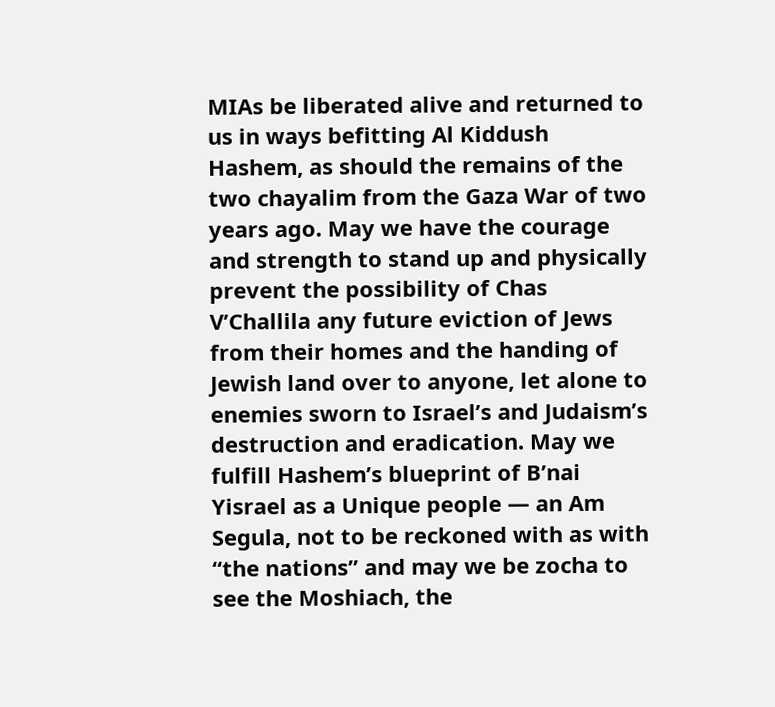MIAs be liberated alive and returned to us in ways befitting Al Kiddush Hashem, as should the remains of the two chayalim from the Gaza War of two years ago. May we have the courage and strength to stand up and physically prevent the possibility of Chas V’Challila any future eviction of Jews from their homes and the handing of Jewish land over to anyone, let alone to enemies sworn to Israel’s and Judaism’s destruction and eradication. May we fulfill Hashem’s blueprint of B’nai Yisrael as a Unique people — an Am Segula, not to be reckoned with as with “the nations” and may we be zocha to see the Moshiach, the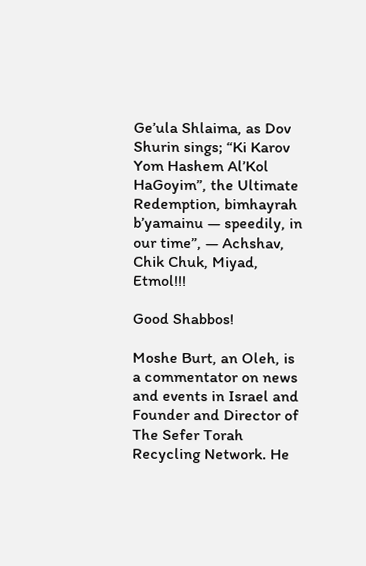Ge’ula Shlaima, as Dov Shurin sings; “Ki Karov Yom Hashem Al’Kol HaGoyim”, the Ultimate Redemption, bimhayrah b’yamainu — speedily, in our time”, — Achshav, Chik Chuk, Miyad, Etmol!!!

Good Shabbos!

Moshe Burt, an Oleh, is a commentator on news and events in Israel and Founder and Director of The Sefer Torah Recycling Network. He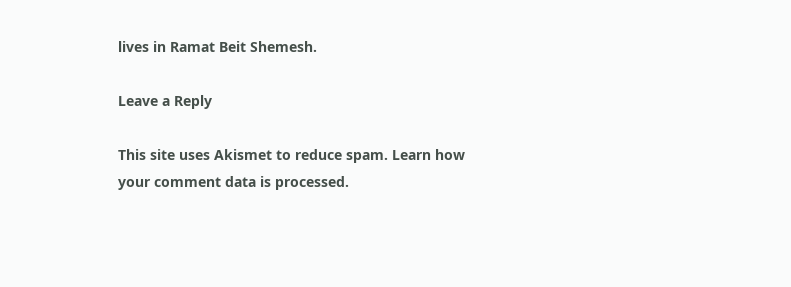lives in Ramat Beit Shemesh.

Leave a Reply

This site uses Akismet to reduce spam. Learn how your comment data is processed.